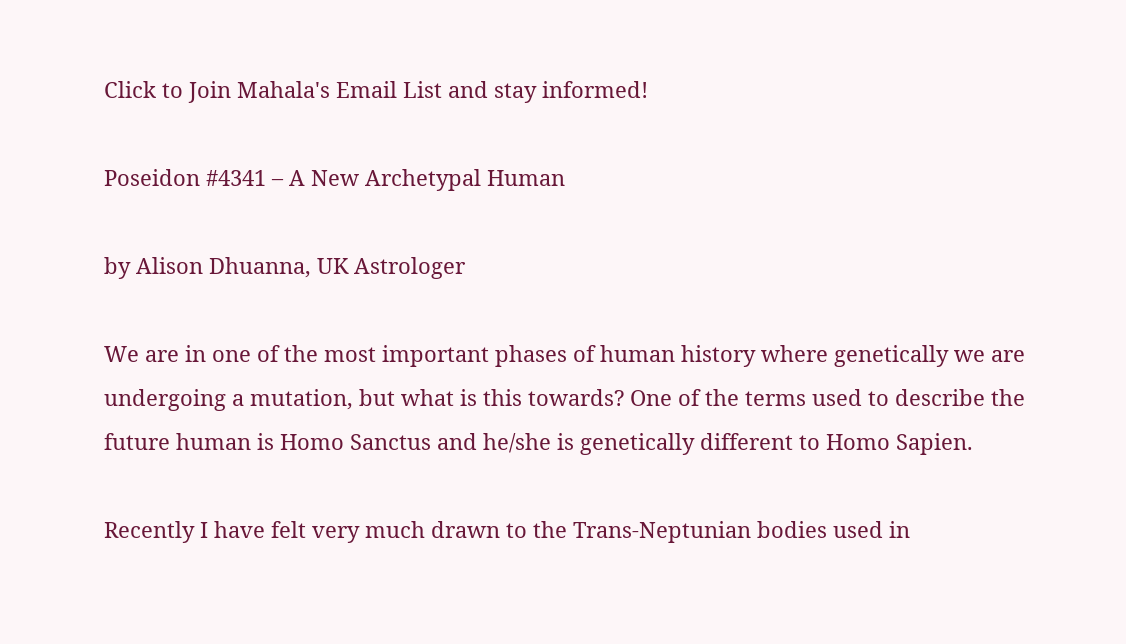Click to Join Mahala's Email List and stay informed!

Poseidon #4341 – A New Archetypal Human

by Alison Dhuanna, UK Astrologer

We are in one of the most important phases of human history where genetically we are undergoing a mutation, but what is this towards? One of the terms used to describe the future human is Homo Sanctus and he/she is genetically different to Homo Sapien.

Recently I have felt very much drawn to the Trans-Neptunian bodies used in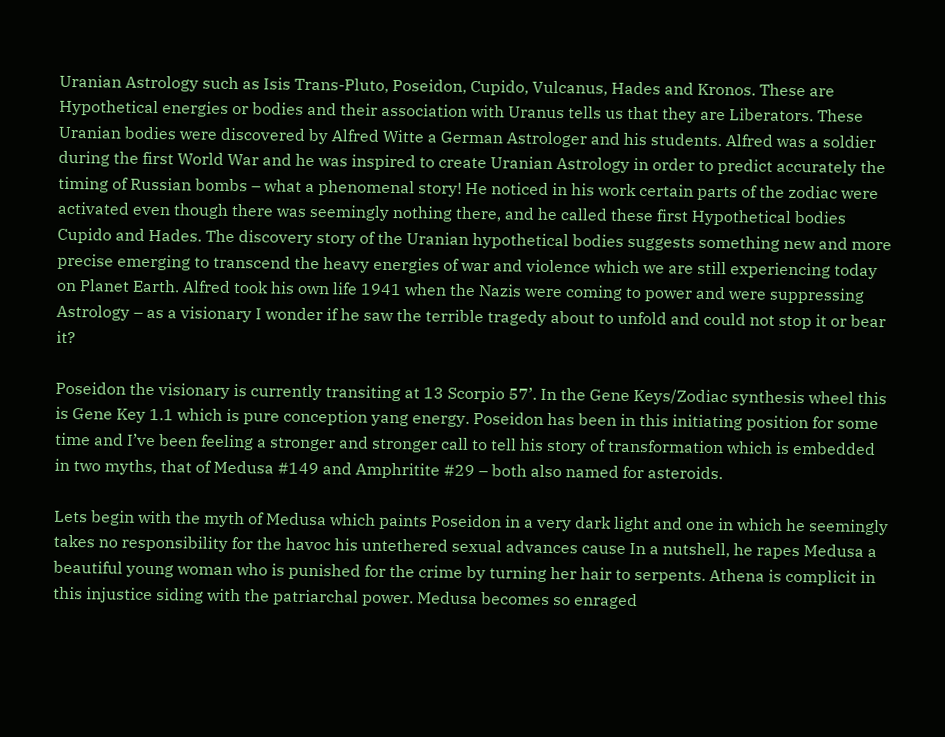Uranian Astrology such as Isis Trans-Pluto, Poseidon, Cupido, Vulcanus, Hades and Kronos. These are Hypothetical energies or bodies and their association with Uranus tells us that they are Liberators. These Uranian bodies were discovered by Alfred Witte a German Astrologer and his students. Alfred was a soldier during the first World War and he was inspired to create Uranian Astrology in order to predict accurately the timing of Russian bombs – what a phenomenal story! He noticed in his work certain parts of the zodiac were activated even though there was seemingly nothing there, and he called these first Hypothetical bodies Cupido and Hades. The discovery story of the Uranian hypothetical bodies suggests something new and more precise emerging to transcend the heavy energies of war and violence which we are still experiencing today on Planet Earth. Alfred took his own life 1941 when the Nazis were coming to power and were suppressing Astrology – as a visionary I wonder if he saw the terrible tragedy about to unfold and could not stop it or bear it?

Poseidon the visionary is currently transiting at 13 Scorpio 57’. In the Gene Keys/Zodiac synthesis wheel this is Gene Key 1.1 which is pure conception yang energy. Poseidon has been in this initiating position for some time and I’ve been feeling a stronger and stronger call to tell his story of transformation which is embedded in two myths, that of Medusa #149 and Amphritite #29 – both also named for asteroids.

Lets begin with the myth of Medusa which paints Poseidon in a very dark light and one in which he seemingly takes no responsibility for the havoc his untethered sexual advances cause In a nutshell, he rapes Medusa a beautiful young woman who is punished for the crime by turning her hair to serpents. Athena is complicit in this injustice siding with the patriarchal power. Medusa becomes so enraged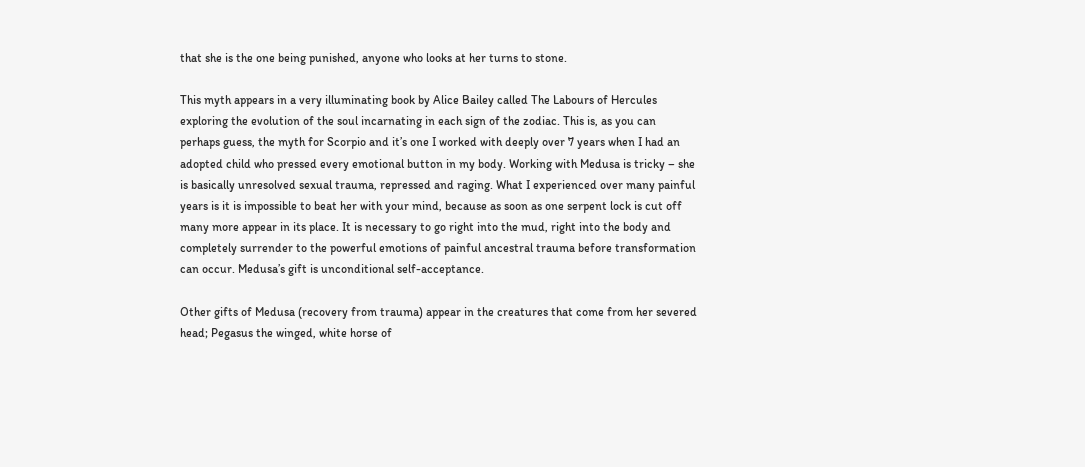that she is the one being punished, anyone who looks at her turns to stone.

This myth appears in a very illuminating book by Alice Bailey called The Labours of Hercules exploring the evolution of the soul incarnating in each sign of the zodiac. This is, as you can perhaps guess, the myth for Scorpio and it’s one I worked with deeply over 7 years when I had an adopted child who pressed every emotional button in my body. Working with Medusa is tricky – she is basically unresolved sexual trauma, repressed and raging. What I experienced over many painful years is it is impossible to beat her with your mind, because as soon as one serpent lock is cut off many more appear in its place. It is necessary to go right into the mud, right into the body and completely surrender to the powerful emotions of painful ancestral trauma before transformation can occur. Medusa’s gift is unconditional self-acceptance.

Other gifts of Medusa (recovery from trauma) appear in the creatures that come from her severed head; Pegasus the winged, white horse of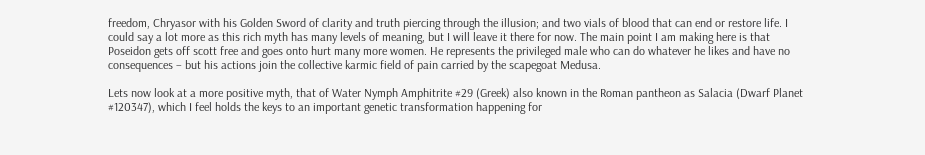freedom, Chryasor with his Golden Sword of clarity and truth piercing through the illusion; and two vials of blood that can end or restore life. I could say a lot more as this rich myth has many levels of meaning, but I will leave it there for now. The main point I am making here is that Poseidon gets off scott free and goes onto hurt many more women. He represents the privileged male who can do whatever he likes and have no consequences – but his actions join the collective karmic field of pain carried by the scapegoat Medusa.

Lets now look at a more positive myth, that of Water Nymph Amphitrite #29 (Greek) also known in the Roman pantheon as Salacia (Dwarf Planet #120347), which I feel holds the keys to an important genetic transformation happening for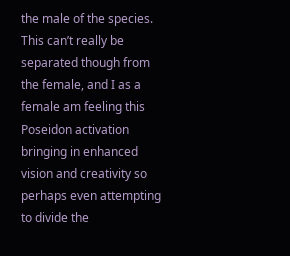the male of the species. This can’t really be separated though from the female, and I as a female am feeling this Poseidon activation bringing in enhanced vision and creativity so perhaps even attempting to divide the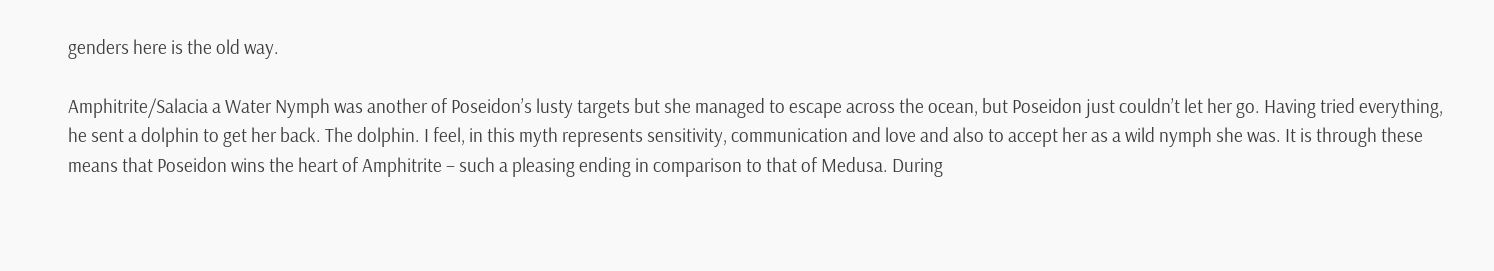genders here is the old way.

Amphitrite/Salacia a Water Nymph was another of Poseidon’s lusty targets but she managed to escape across the ocean, but Poseidon just couldn’t let her go. Having tried everything, he sent a dolphin to get her back. The dolphin. I feel, in this myth represents sensitivity, communication and love and also to accept her as a wild nymph she was. It is through these means that Poseidon wins the heart of Amphitrite – such a pleasing ending in comparison to that of Medusa. During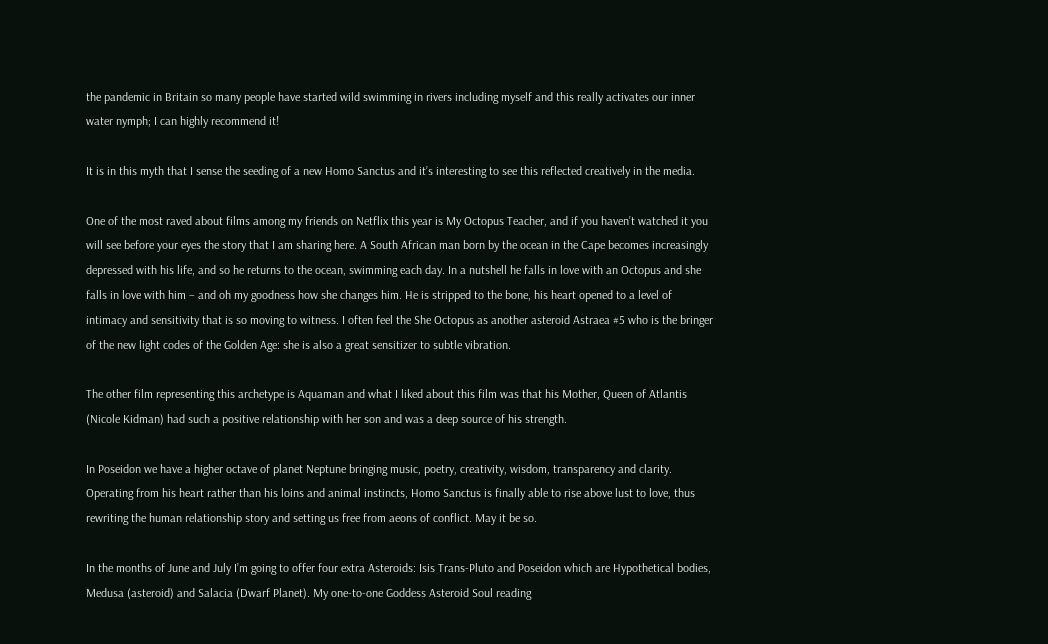the pandemic in Britain so many people have started wild swimming in rivers including myself and this really activates our inner water nymph; I can highly recommend it!

It is in this myth that I sense the seeding of a new Homo Sanctus and it’s interesting to see this reflected creatively in the media.

One of the most raved about films among my friends on Netflix this year is My Octopus Teacher, and if you haven’t watched it you will see before your eyes the story that I am sharing here. A South African man born by the ocean in the Cape becomes increasingly depressed with his life, and so he returns to the ocean, swimming each day. In a nutshell he falls in love with an Octopus and she falls in love with him – and oh my goodness how she changes him. He is stripped to the bone, his heart opened to a level of intimacy and sensitivity that is so moving to witness. I often feel the She Octopus as another asteroid Astraea #5 who is the bringer of the new light codes of the Golden Age: she is also a great sensitizer to subtle vibration.

The other film representing this archetype is Aquaman and what I liked about this film was that his Mother, Queen of Atlantis (Nicole Kidman) had such a positive relationship with her son and was a deep source of his strength.

In Poseidon we have a higher octave of planet Neptune bringing music, poetry, creativity, wisdom, transparency and clarity. Operating from his heart rather than his loins and animal instincts, Homo Sanctus is finally able to rise above lust to love, thus rewriting the human relationship story and setting us free from aeons of conflict. May it be so.

In the months of June and July I’m going to offer four extra Asteroids: Isis Trans-Pluto and Poseidon which are Hypothetical bodies, Medusa (asteroid) and Salacia (Dwarf Planet). My one-to-one Goddess Asteroid Soul reading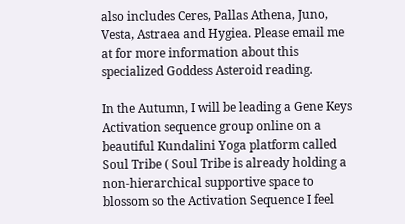also includes Ceres, Pallas Athena, Juno, Vesta, Astraea and Hygiea. Please email me at for more information about this specialized Goddess Asteroid reading.

In the Autumn, I will be leading a Gene Keys Activation sequence group online on a beautiful Kundalini Yoga platform called Soul Tribe ( Soul Tribe is already holding a non-hierarchical supportive space to blossom so the Activation Sequence I feel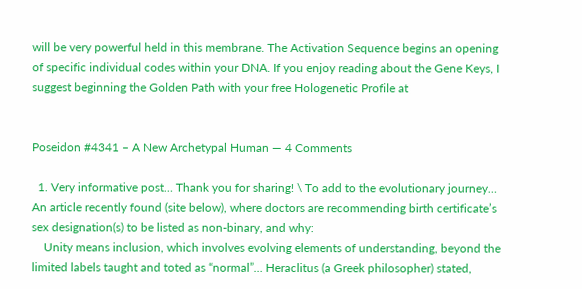will be very powerful held in this membrane. The Activation Sequence begins an opening of specific individual codes within your DNA. If you enjoy reading about the Gene Keys, I suggest beginning the Golden Path with your free Hologenetic Profile at


Poseidon #4341 – A New Archetypal Human — 4 Comments

  1. Very informative post… Thank you for sharing! \ To add to the evolutionary journey… An article recently found (site below), where doctors are recommending birth certificate’s sex designation(s) to be listed as non-binary, and why:
    Unity means inclusion, which involves evolving elements of understanding, beyond the limited labels taught and toted as “normal”… Heraclitus (a Greek philosopher) stated,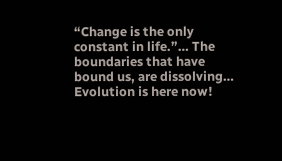“Change is the only constant in life.”… The boundaries that have bound us, are dissolving… Evolution is here now!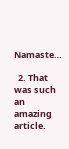Namaste…

  2. That was such an amazing article.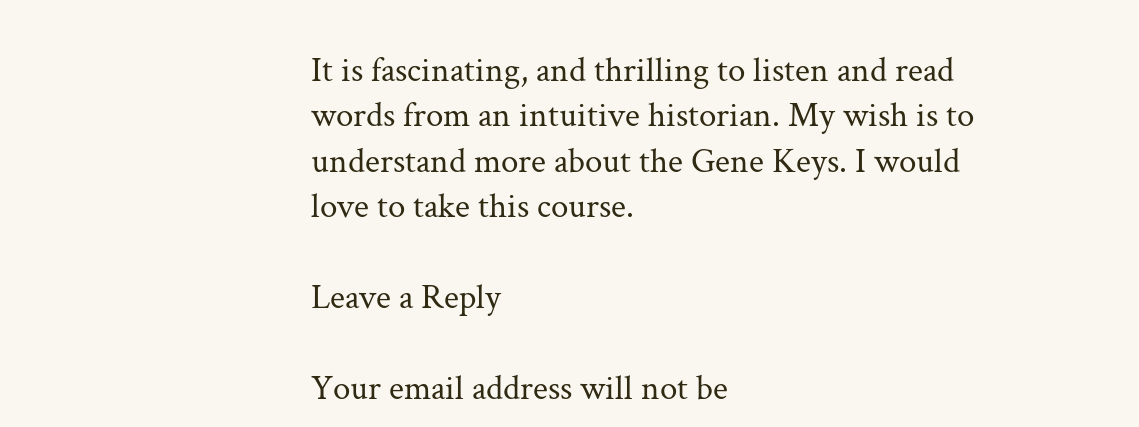It is fascinating, and thrilling to listen and read words from an intuitive historian. My wish is to understand more about the Gene Keys. I would love to take this course.

Leave a Reply

Your email address will not be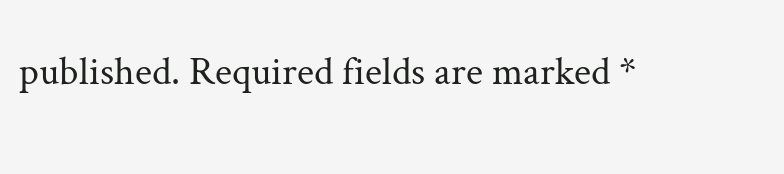published. Required fields are marked *